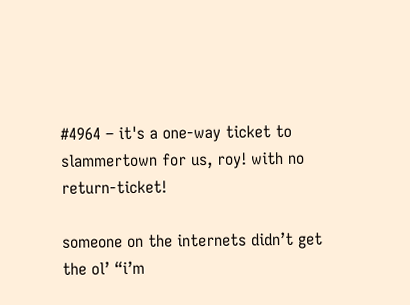#4964 – it's a one-way ticket to slammertown for us, roy! with no return-ticket!

someone on the internets didn’t get the ol’ “i’m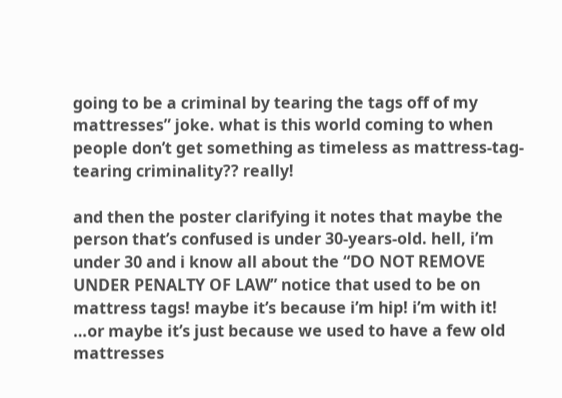going to be a criminal by tearing the tags off of my mattresses” joke. what is this world coming to when people don’t get something as timeless as mattress-tag-tearing criminality?? really!

and then the poster clarifying it notes that maybe the person that’s confused is under 30-years-old. hell, i’m under 30 and i know all about the “DO NOT REMOVE UNDER PENALTY OF LAW” notice that used to be on mattress tags! maybe it’s because i’m hip! i’m with it! …or maybe it’s just because we used to have a few old mattresses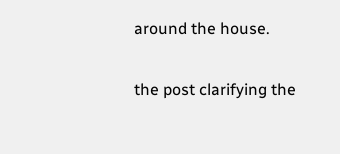around the house.

the post clarifying the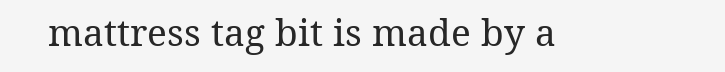mattress tag bit is made by a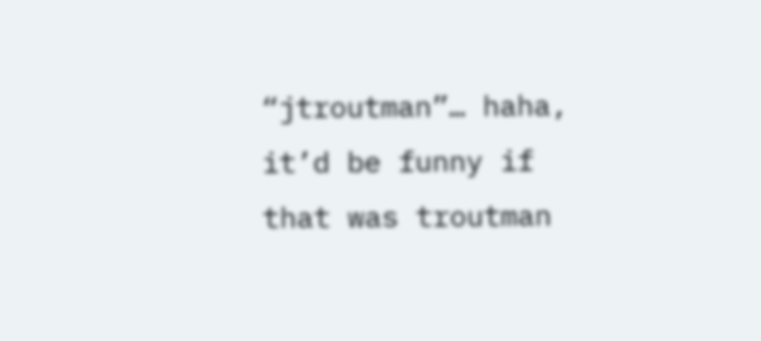“jtroutman”… haha, it’d be funny if that was troutman